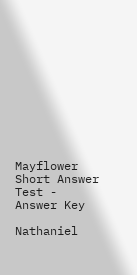Mayflower Short Answer Test - Answer Key

Nathaniel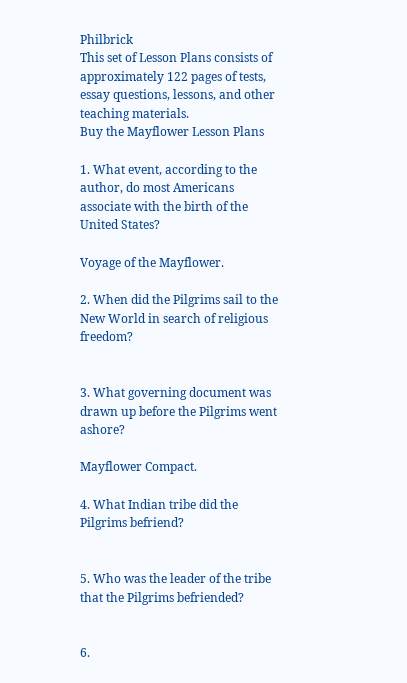Philbrick
This set of Lesson Plans consists of approximately 122 pages of tests, essay questions, lessons, and other teaching materials.
Buy the Mayflower Lesson Plans

1. What event, according to the author, do most Americans associate with the birth of the United States?

Voyage of the Mayflower.

2. When did the Pilgrims sail to the New World in search of religious freedom?


3. What governing document was drawn up before the Pilgrims went ashore?

Mayflower Compact.

4. What Indian tribe did the Pilgrims befriend?


5. Who was the leader of the tribe that the Pilgrims befriended?


6.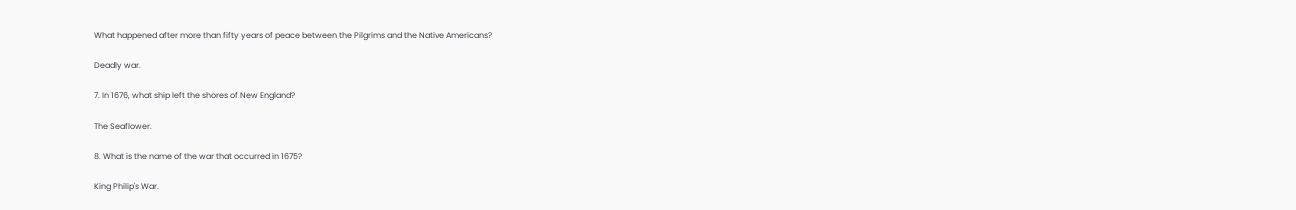What happened after more than fifty years of peace between the Pilgrims and the Native Americans?

Deadly war.

7. In 1676, what ship left the shores of New England?

The Seaflower.

8. What is the name of the war that occurred in 1675?

King Philip's War.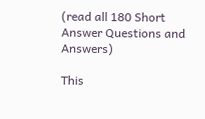(read all 180 Short Answer Questions and Answers)

This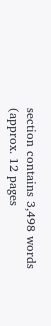section contains 3,498 words
(approx. 12 pages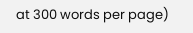at 300 words per page)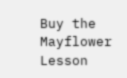Buy the Mayflower Lesson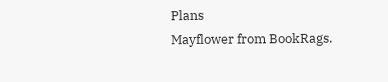Plans
Mayflower from BookRags.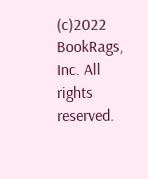(c)2022 BookRags, Inc. All rights reserved.